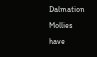Dalmation Mollies have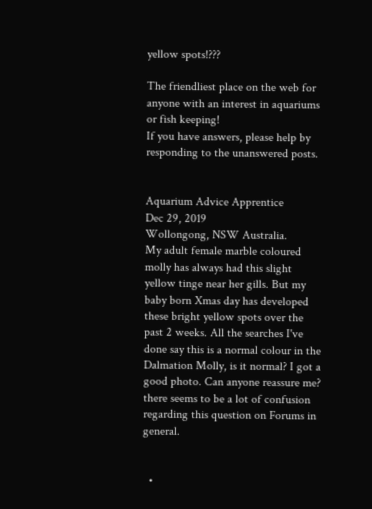yellow spots!???

The friendliest place on the web for anyone with an interest in aquariums or fish keeping!
If you have answers, please help by responding to the unanswered posts.


Aquarium Advice Apprentice
Dec 29, 2019
Wollongong, NSW Australia.
My adult female marble coloured molly has always had this slight yellow tinge near her gills. But my baby born Xmas day has developed these bright yellow spots over the past 2 weeks. All the searches I've done say this is a normal colour in the Dalmation Molly, is it normal? I got a good photo. Can anyone reassure me? there seems to be a lot of confusion regarding this question on Forums in general.


  •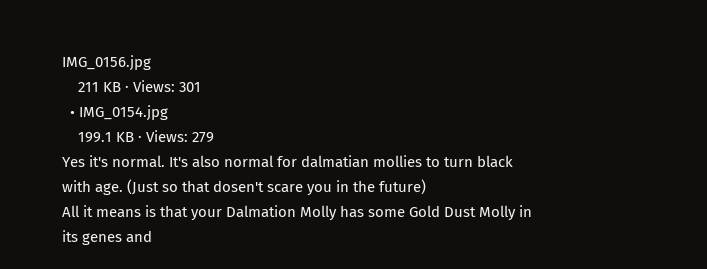IMG_0156.jpg
    211 KB · Views: 301
  • IMG_0154.jpg
    199.1 KB · Views: 279
Yes it's normal. It's also normal for dalmatian mollies to turn black with age. (Just so that dosen't scare you in the future)
All it means is that your Dalmation Molly has some Gold Dust Molly in its genes and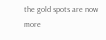the gold spots are now more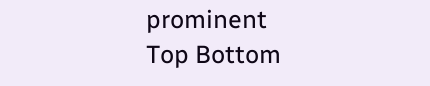prominent
Top Bottom